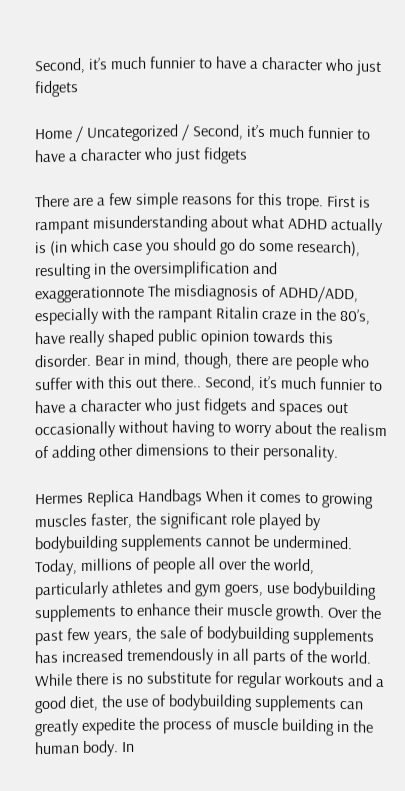Second, it’s much funnier to have a character who just fidgets

Home / Uncategorized / Second, it’s much funnier to have a character who just fidgets

There are a few simple reasons for this trope. First is rampant misunderstanding about what ADHD actually is (in which case you should go do some research), resulting in the oversimplification and exaggerationnote The misdiagnosis of ADHD/ADD, especially with the rampant Ritalin craze in the 80’s, have really shaped public opinion towards this disorder. Bear in mind, though, there are people who suffer with this out there.. Second, it’s much funnier to have a character who just fidgets and spaces out occasionally without having to worry about the realism of adding other dimensions to their personality.

Hermes Replica Handbags When it comes to growing muscles faster, the significant role played by bodybuilding supplements cannot be undermined. Today, millions of people all over the world, particularly athletes and gym goers, use bodybuilding supplements to enhance their muscle growth. Over the past few years, the sale of bodybuilding supplements has increased tremendously in all parts of the world. While there is no substitute for regular workouts and a good diet, the use of bodybuilding supplements can greatly expedite the process of muscle building in the human body. In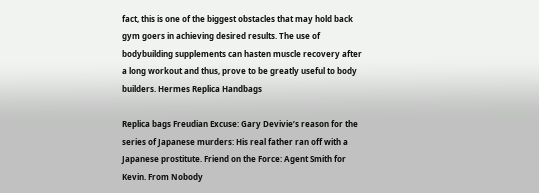fact, this is one of the biggest obstacles that may hold back gym goers in achieving desired results. The use of bodybuilding supplements can hasten muscle recovery after a long workout and thus, prove to be greatly useful to body builders. Hermes Replica Handbags

Replica bags Freudian Excuse: Gary Devivie’s reason for the series of Japanese murders: His real father ran off with a Japanese prostitute. Friend on the Force: Agent Smith for Kevin. From Nobody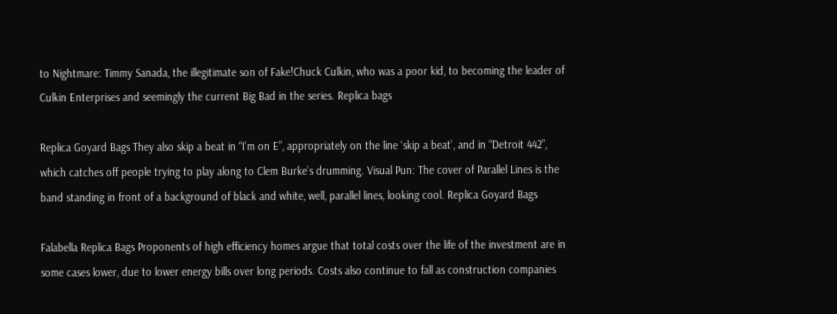to Nightmare: Timmy Sanada, the illegitimate son of Fake!Chuck Culkin, who was a poor kid, to becoming the leader of Culkin Enterprises and seemingly the current Big Bad in the series. Replica bags

Replica Goyard Bags They also skip a beat in “I’m on E”, appropriately on the line ‘skip a beat’, and in “Detroit 442”, which catches off people trying to play along to Clem Burke’s drumming. Visual Pun: The cover of Parallel Lines is the band standing in front of a background of black and white, well, parallel lines, looking cool. Replica Goyard Bags

Falabella Replica Bags Proponents of high efficiency homes argue that total costs over the life of the investment are in some cases lower, due to lower energy bills over long periods. Costs also continue to fall as construction companies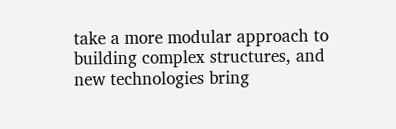take a more modular approach to building complex structures, and new technologies bring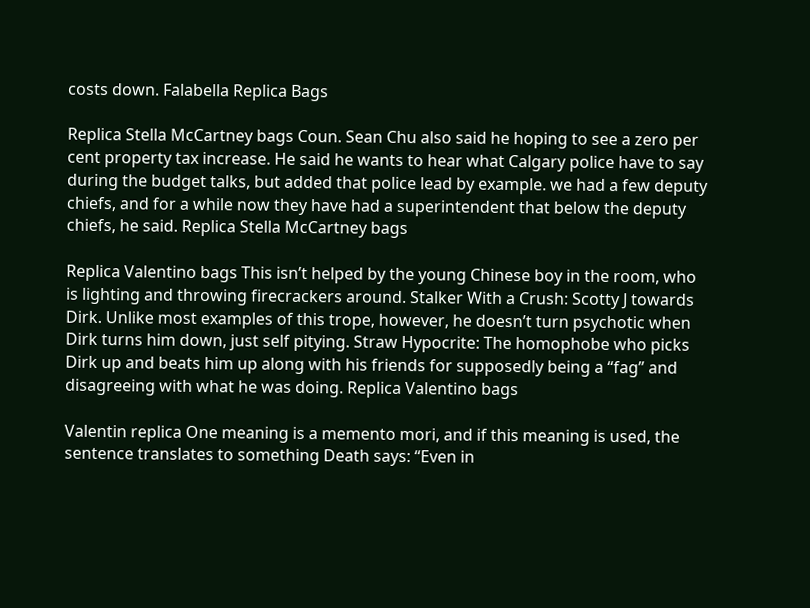costs down. Falabella Replica Bags

Replica Stella McCartney bags Coun. Sean Chu also said he hoping to see a zero per cent property tax increase. He said he wants to hear what Calgary police have to say during the budget talks, but added that police lead by example. we had a few deputy chiefs, and for a while now they have had a superintendent that below the deputy chiefs, he said. Replica Stella McCartney bags

Replica Valentino bags This isn’t helped by the young Chinese boy in the room, who is lighting and throwing firecrackers around. Stalker With a Crush: Scotty J towards Dirk. Unlike most examples of this trope, however, he doesn’t turn psychotic when Dirk turns him down, just self pitying. Straw Hypocrite: The homophobe who picks Dirk up and beats him up along with his friends for supposedly being a “fag” and disagreeing with what he was doing. Replica Valentino bags

Valentin replica One meaning is a memento mori, and if this meaning is used, the sentence translates to something Death says: “Even in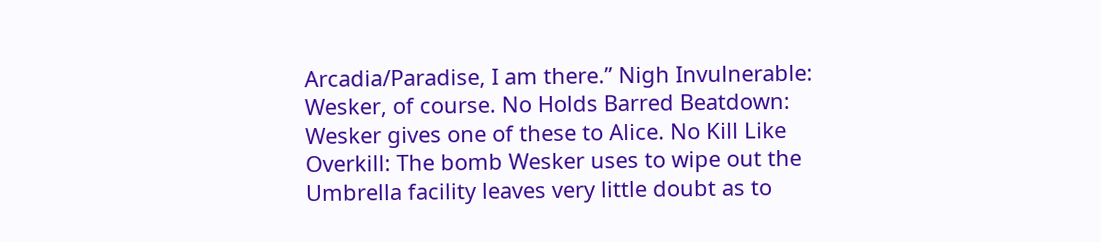Arcadia/Paradise, I am there.” Nigh Invulnerable: Wesker, of course. No Holds Barred Beatdown: Wesker gives one of these to Alice. No Kill Like Overkill: The bomb Wesker uses to wipe out the Umbrella facility leaves very little doubt as to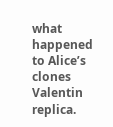what happened to Alice’s clones Valentin replica.